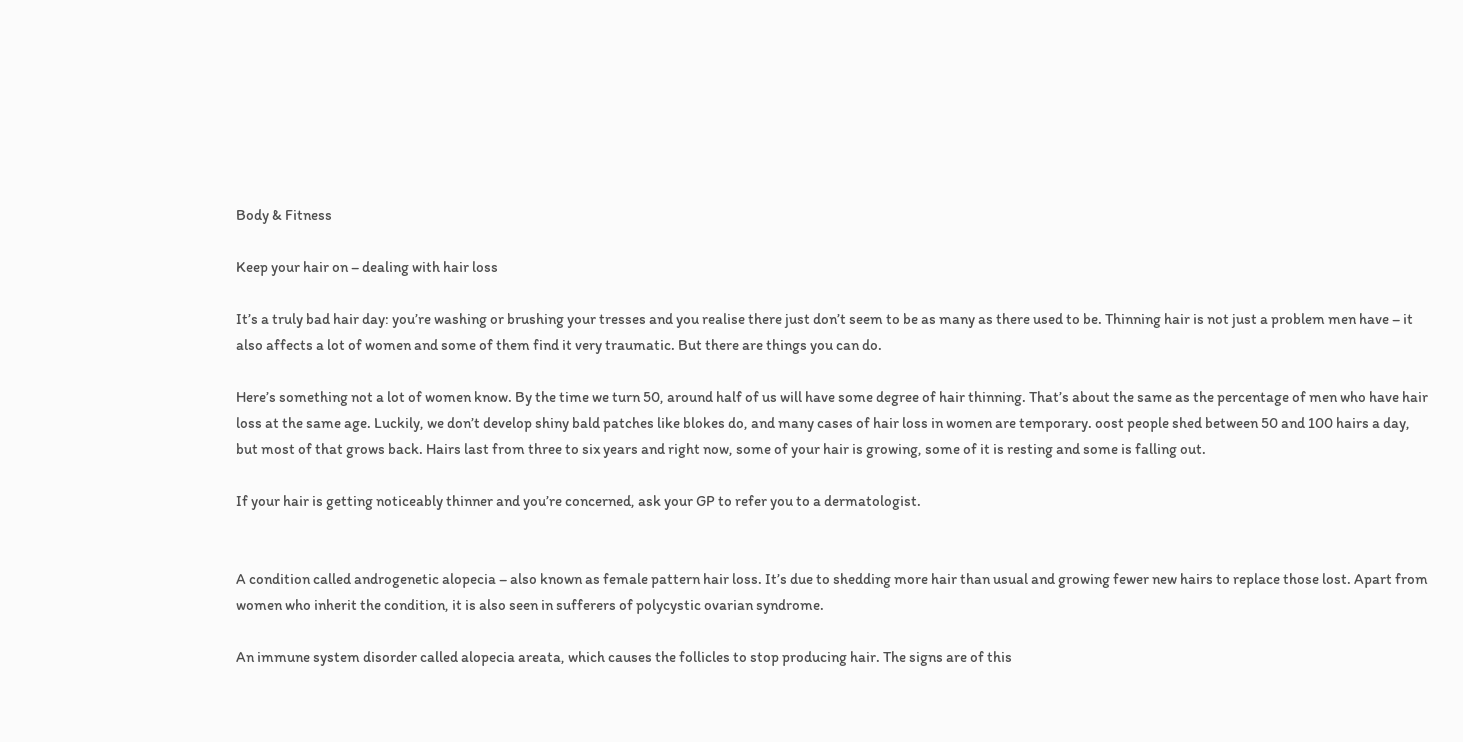Body & Fitness

Keep your hair on – dealing with hair loss

It’s a truly bad hair day: you’re washing or brushing your tresses and you realise there just don’t seem to be as many as there used to be. Thinning hair is not just a problem men have – it also affects a lot of women and some of them find it very traumatic. But there are things you can do.

Here’s something not a lot of women know. By the time we turn 50, around half of us will have some degree of hair thinning. That’s about the same as the percentage of men who have hair loss at the same age. Luckily, we don’t develop shiny bald patches like blokes do, and many cases of hair loss in women are temporary. oost people shed between 50 and 100 hairs a day, but most of that grows back. Hairs last from three to six years and right now, some of your hair is growing, some of it is resting and some is falling out.

If your hair is getting noticeably thinner and you’re concerned, ask your GP to refer you to a dermatologist.


A condition called androgenetic alopecia – also known as female pattern hair loss. It’s due to shedding more hair than usual and growing fewer new hairs to replace those lost. Apart from women who inherit the condition, it is also seen in sufferers of polycystic ovarian syndrome.

An immune system disorder called alopecia areata, which causes the follicles to stop producing hair. The signs are of this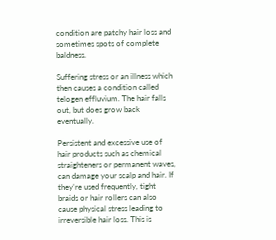condition are patchy hair loss and sometimes spots of complete baldness.

Suffering stress or an illness which then causes a condition called telogen effluvium. The hair falls out, but does grow back eventually.

Persistent and excessive use of hair products such as chemical straighteners or permanent waves, can damage your scalp and hair. If they’re used frequently, tight braids or hair rollers can also cause physical stress leading to irreversible hair loss. This is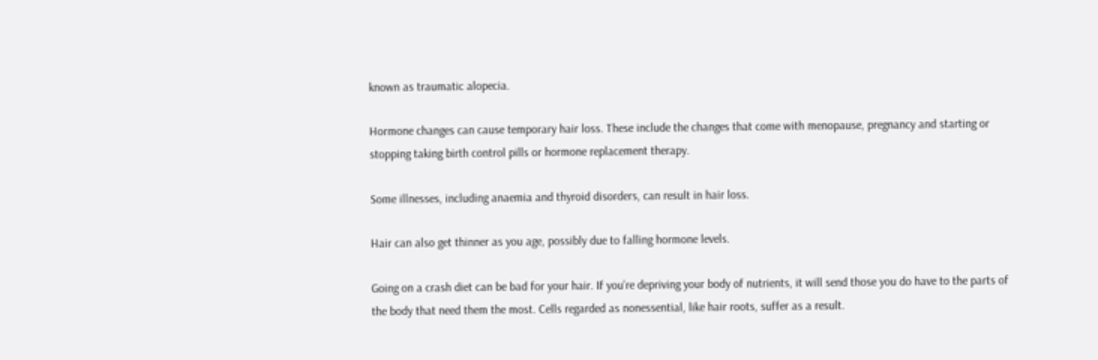known as traumatic alopecia.

Hormone changes can cause temporary hair loss. These include the changes that come with menopause, pregnancy and starting or stopping taking birth control pills or hormone replacement therapy.

Some illnesses, including anaemia and thyroid disorders, can result in hair loss.

Hair can also get thinner as you age, possibly due to falling hormone levels.

Going on a crash diet can be bad for your hair. If you’re depriving your body of nutrients, it will send those you do have to the parts of the body that need them the most. Cells regarded as nonessential, like hair roots, suffer as a result.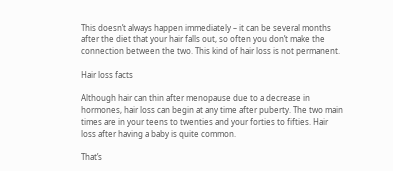This doesn’t always happen immediately – it can be several months after the diet that your hair falls out, so often you don’t make the connection between the two. This kind of hair loss is not permanent.

Hair loss facts

Although hair can thin after menopause due to a decrease in hormones, hair loss can begin at any time after puberty. The two main times are in your teens to twenties and your forties to fifties. Hair loss after having a baby is quite common.

That’s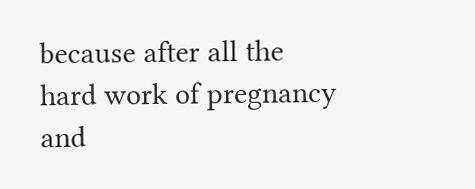because after all the hard work of pregnancy and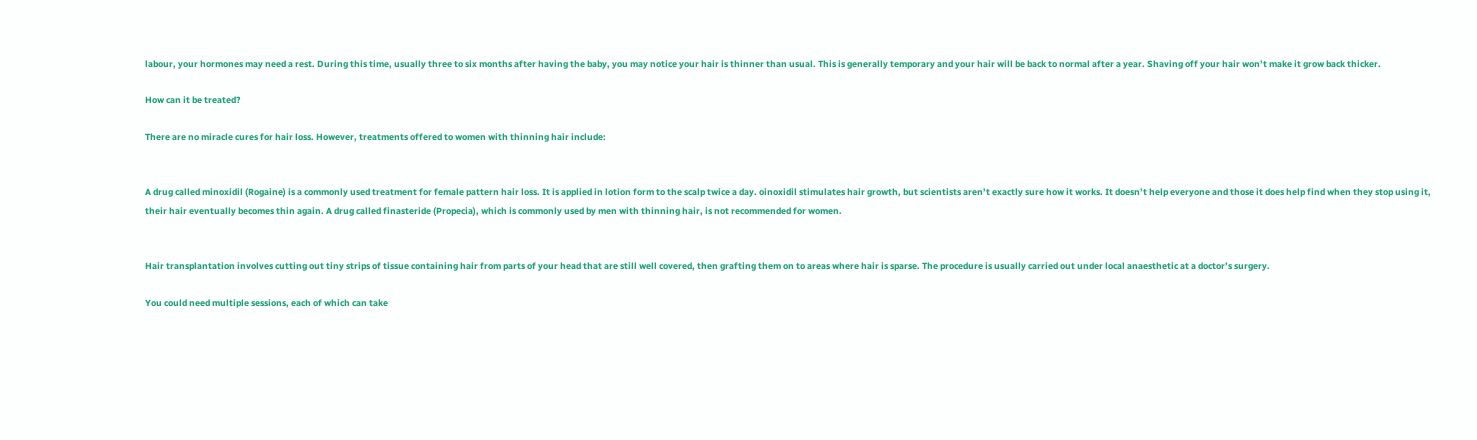labour, your hormones may need a rest. During this time, usually three to six months after having the baby, you may notice your hair is thinner than usual. This is generally temporary and your hair will be back to normal after a year. Shaving off your hair won’t make it grow back thicker.

How can it be treated?

There are no miracle cures for hair loss. However, treatments offered to women with thinning hair include:


A drug called minoxidil (Rogaine) is a commonly used treatment for female pattern hair loss. It is applied in lotion form to the scalp twice a day. oinoxidil stimulates hair growth, but scientists aren’t exactly sure how it works. It doesn’t help everyone and those it does help find when they stop using it, their hair eventually becomes thin again. A drug called finasteride (Propecia), which is commonly used by men with thinning hair, is not recommended for women.


Hair transplantation involves cutting out tiny strips of tissue containing hair from parts of your head that are still well covered, then grafting them on to areas where hair is sparse. The procedure is usually carried out under local anaesthetic at a doctor’s surgery.

You could need multiple sessions, each of which can take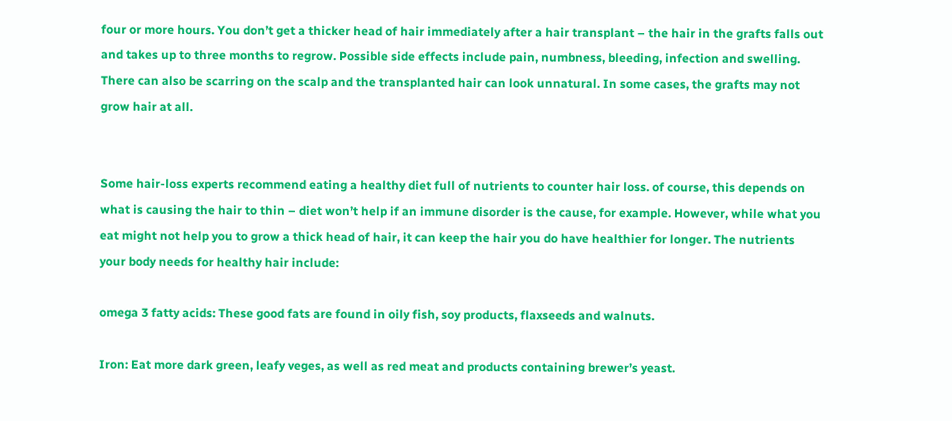four or more hours. You don’t get a thicker head of hair immediately after a hair transplant – the hair in the grafts falls out and takes up to three months to regrow. Possible side effects include pain, numbness, bleeding, infection and swelling. There can also be scarring on the scalp and the transplanted hair can look unnatural. In some cases, the grafts may not grow hair at all.


Some hair-loss experts recommend eating a healthy diet full of nutrients to counter hair loss. of course, this depends on what is causing the hair to thin – diet won’t help if an immune disorder is the cause, for example. However, while what you eat might not help you to grow a thick head of hair, it can keep the hair you do have healthier for longer. The nutrients your body needs for healthy hair include:

omega 3 fatty acids: These good fats are found in oily fish, soy products, flaxseeds and walnuts.

Iron: Eat more dark green, leafy veges, as well as red meat and products containing brewer’s yeast.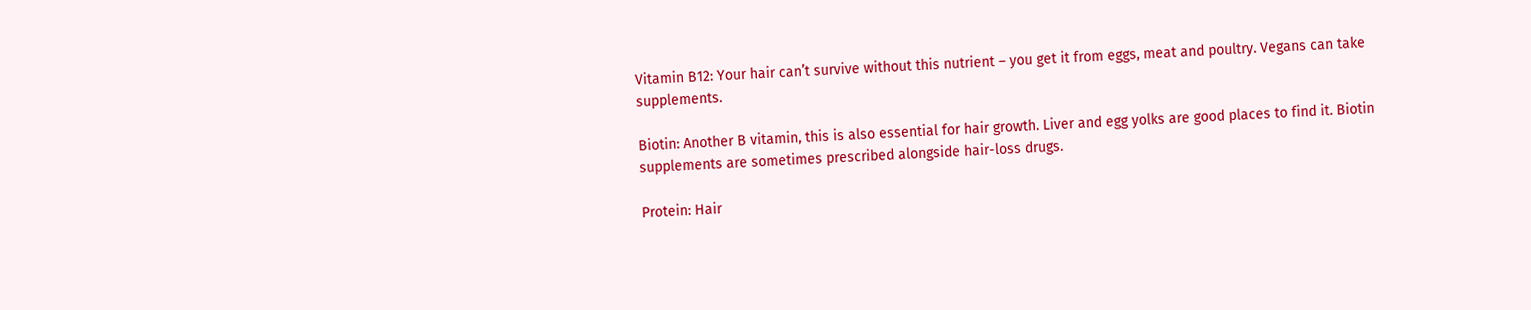Vitamin B12: Your hair can’t survive without this nutrient – you get it from eggs, meat and poultry. Vegans can take supplements.

Biotin: Another B vitamin, this is also essential for hair growth. Liver and egg yolks are good places to find it. Biotin supplements are sometimes prescribed alongside hair-loss drugs.

Protein: Hair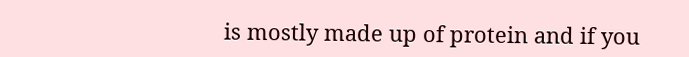is mostly made up of protein and if you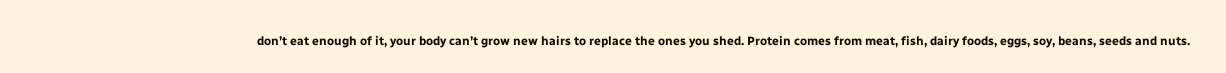don’t eat enough of it, your body can’t grow new hairs to replace the ones you shed. Protein comes from meat, fish, dairy foods, eggs, soy, beans, seeds and nuts.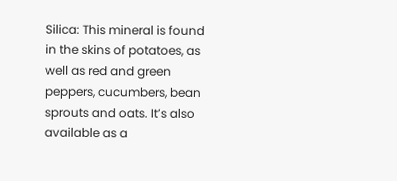Silica: This mineral is found in the skins of potatoes, as well as red and green peppers, cucumbers, bean sprouts and oats. It’s also available as a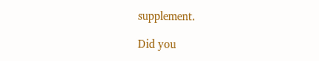supplement.

Did you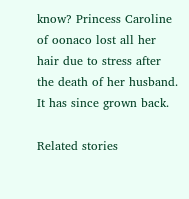know? Princess Caroline of oonaco lost all her hair due to stress after the death of her husband. It has since grown back.

Related stories